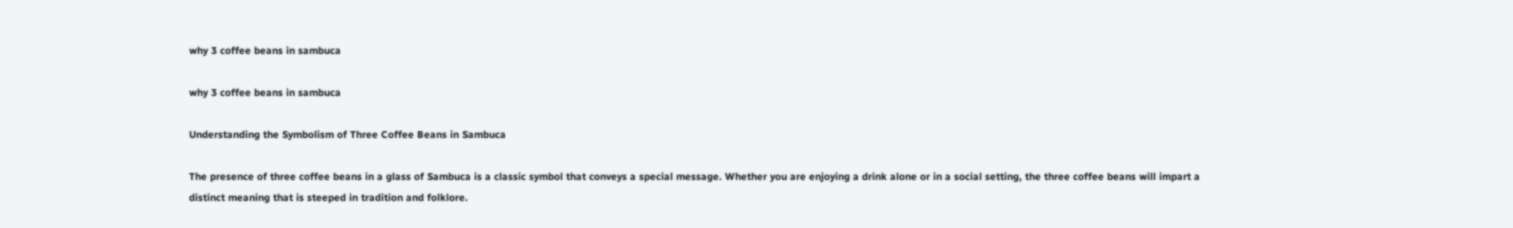why 3 coffee beans in sambuca

why 3 coffee beans in sambuca

Understanding the Symbolism of Three Coffee Beans in Sambuca

The presence of three coffee beans in a glass of Sambuca is a classic symbol that conveys a special message. Whether you are enjoying a drink alone or in a social setting, the three coffee beans will impart a distinct meaning that is steeped in tradition and folklore.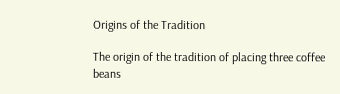Origins of the Tradition

The origin of the tradition of placing three coffee beans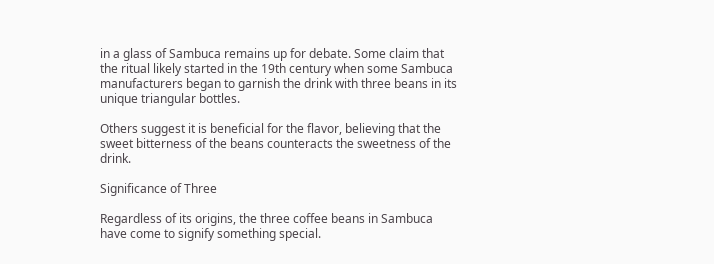in a glass of Sambuca remains up for debate. Some claim that the ritual likely started in the 19th century when some Sambuca manufacturers began to garnish the drink with three beans in its unique triangular bottles.

Others suggest it is beneficial for the flavor, believing that the sweet bitterness of the beans counteracts the sweetness of the drink.

Significance of Three

Regardless of its origins, the three coffee beans in Sambuca have come to signify something special.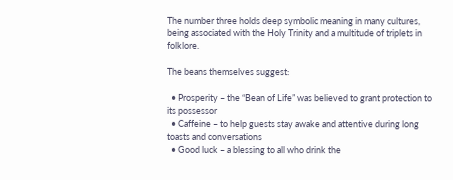The number three holds deep symbolic meaning in many cultures, being associated with the Holy Trinity and a multitude of triplets in folklore.

The beans themselves suggest:

  • Prosperity – the “Bean of Life” was believed to grant protection to its possessor
  • Caffeine – to help guests stay awake and attentive during long toasts and conversations
  • Good luck – a blessing to all who drink the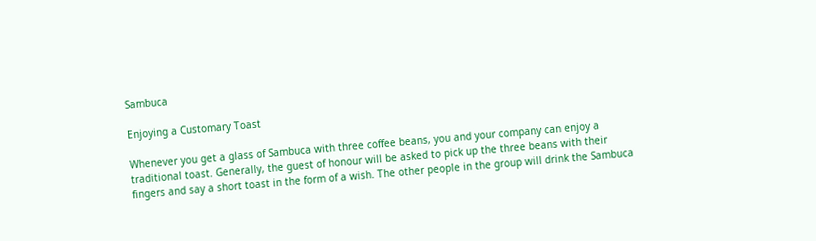Sambuca

Enjoying a Customary Toast

Whenever you get a glass of Sambuca with three coffee beans, you and your company can enjoy a traditional toast. Generally, the guest of honour will be asked to pick up the three beans with their fingers and say a short toast in the form of a wish. The other people in the group will drink the Sambuca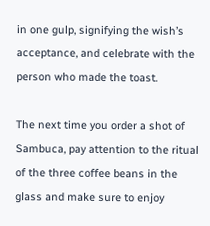in one gulp, signifying the wish’s acceptance, and celebrate with the person who made the toast.

The next time you order a shot of Sambuca, pay attention to the ritual of the three coffee beans in the glass and make sure to enjoy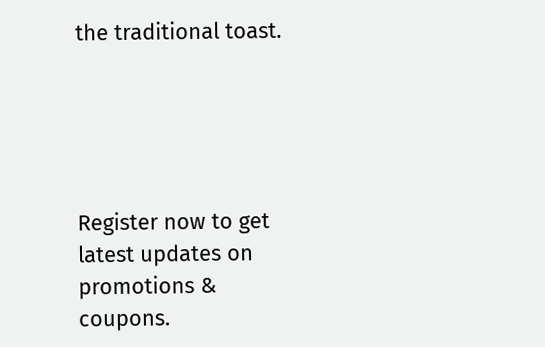the traditional toast.





Register now to get latest updates on promotions & coupons.